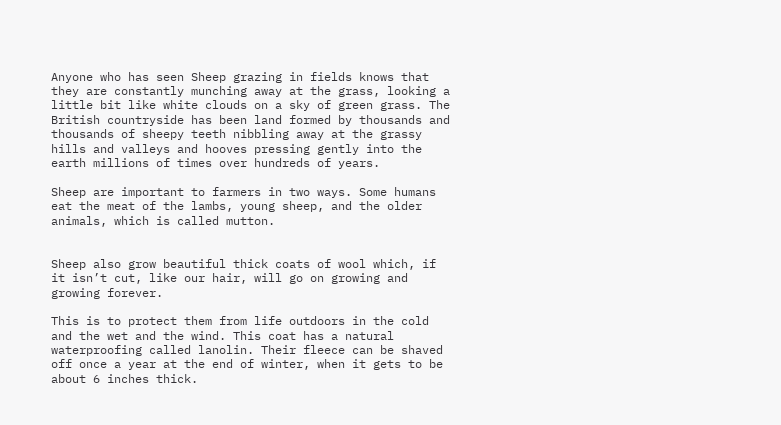Anyone who has seen Sheep grazing in fields knows that they are constantly munching away at the grass, looking a little bit like white clouds on a sky of green grass. The British countryside has been land formed by thousands and thousands of sheepy teeth nibbling away at the grassy hills and valleys and hooves pressing gently into the earth millions of times over hundreds of years.

Sheep are important to farmers in two ways. Some humans eat the meat of the lambs, young sheep, and the older animals, which is called mutton.


Sheep also grow beautiful thick coats of wool which, if it isn’t cut, like our hair, will go on growing and growing forever.

This is to protect them from life outdoors in the cold and the wet and the wind. This coat has a natural waterproofing called lanolin. Their fleece can be shaved off once a year at the end of winter, when it gets to be about 6 inches thick.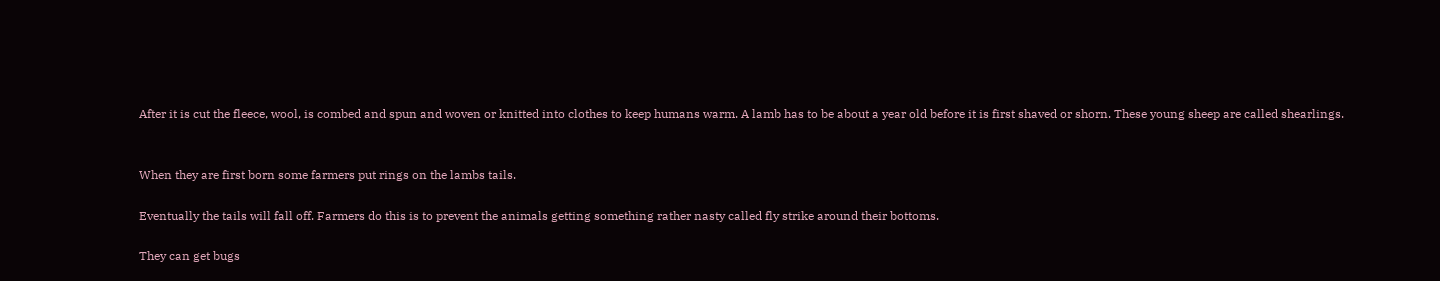After it is cut the fleece, wool, is combed and spun and woven or knitted into clothes to keep humans warm. A lamb has to be about a year old before it is first shaved or shorn. These young sheep are called shearlings.


When they are first born some farmers put rings on the lambs tails.

Eventually the tails will fall off. Farmers do this is to prevent the animals getting something rather nasty called fly strike around their bottoms.

They can get bugs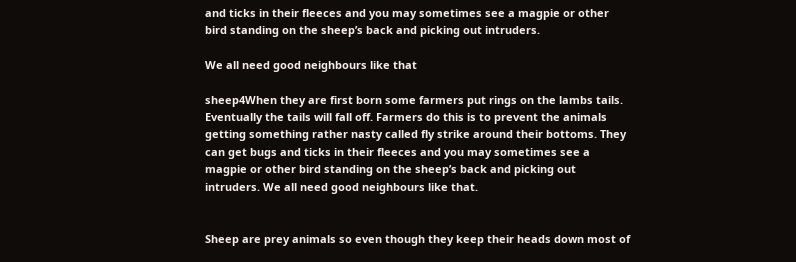and ticks in their fleeces and you may sometimes see a magpie or other bird standing on the sheep’s back and picking out intruders.

We all need good neighbours like that

sheep4When they are first born some farmers put rings on the lambs tails. Eventually the tails will fall off. Farmers do this is to prevent the animals getting something rather nasty called fly strike around their bottoms. They can get bugs and ticks in their fleeces and you may sometimes see a magpie or other bird standing on the sheep’s back and picking out intruders. We all need good neighbours like that.


Sheep are prey animals so even though they keep their heads down most of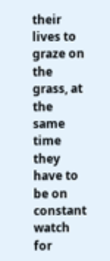their lives to graze on the grass, at the same time they have to be on constant watch for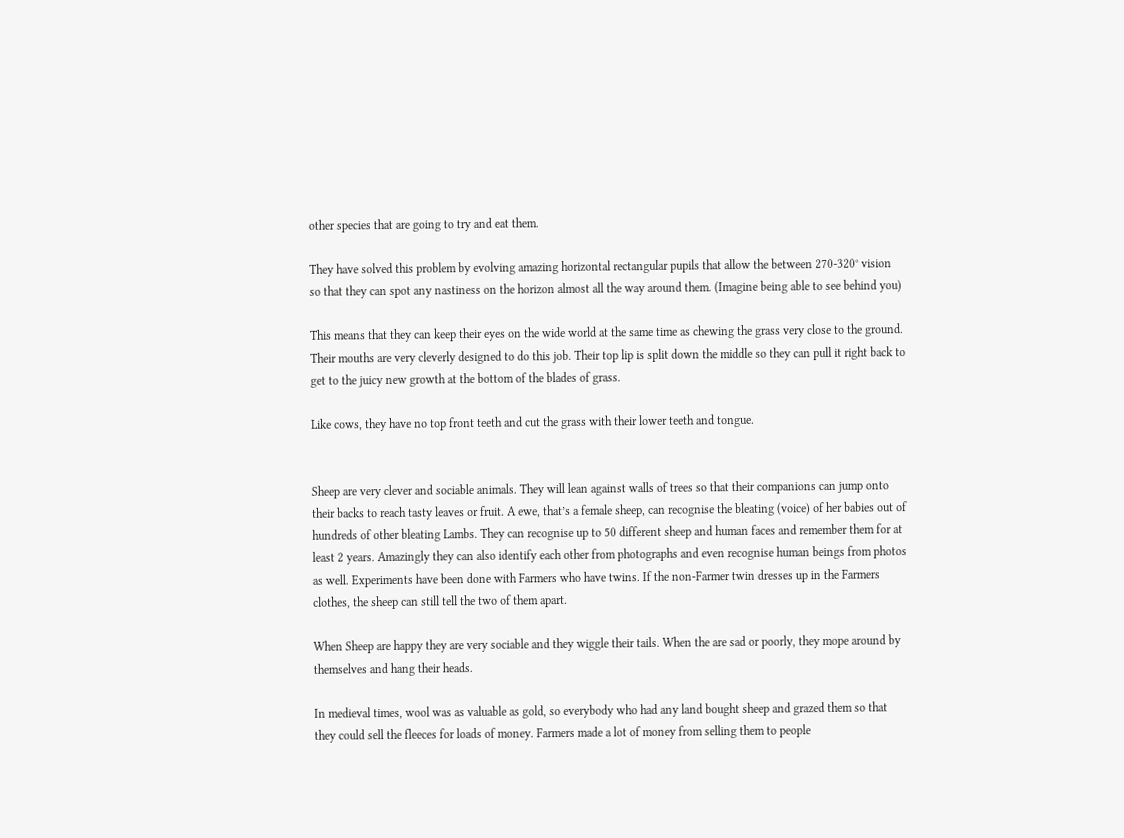other species that are going to try and eat them.

They have solved this problem by evolving amazing horizontal rectangular pupils that allow the between 270-320° vision so that they can spot any nastiness on the horizon almost all the way around them. (Imagine being able to see behind you)

This means that they can keep their eyes on the wide world at the same time as chewing the grass very close to the ground. Their mouths are very cleverly designed to do this job. Their top lip is split down the middle so they can pull it right back to get to the juicy new growth at the bottom of the blades of grass.

Like cows, they have no top front teeth and cut the grass with their lower teeth and tongue.


Sheep are very clever and sociable animals. They will lean against walls of trees so that their companions can jump onto their backs to reach tasty leaves or fruit. A ewe, that’s a female sheep, can recognise the bleating (voice) of her babies out of hundreds of other bleating Lambs. They can recognise up to 50 different sheep and human faces and remember them for at least 2 years. Amazingly they can also identify each other from photographs and even recognise human beings from photos as well. Experiments have been done with Farmers who have twins. If the non-Farmer twin dresses up in the Farmers clothes, the sheep can still tell the two of them apart.

When Sheep are happy they are very sociable and they wiggle their tails. When the are sad or poorly, they mope around by themselves and hang their heads.

In medieval times, wool was as valuable as gold, so everybody who had any land bought sheep and grazed them so that they could sell the fleeces for loads of money. Farmers made a lot of money from selling them to people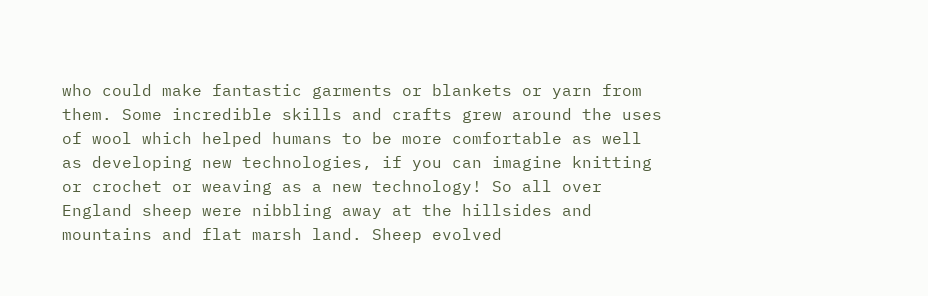who could make fantastic garments or blankets or yarn from them. Some incredible skills and crafts grew around the uses of wool which helped humans to be more comfortable as well as developing new technologies, if you can imagine knitting or crochet or weaving as a new technology! So all over England sheep were nibbling away at the hillsides and mountains and flat marsh land. Sheep evolved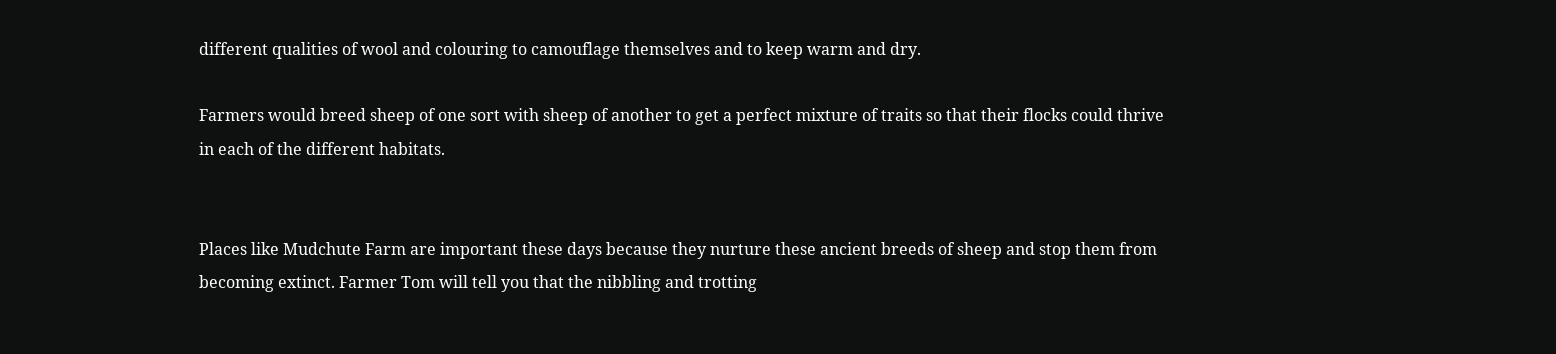different qualities of wool and colouring to camouflage themselves and to keep warm and dry.

Farmers would breed sheep of one sort with sheep of another to get a perfect mixture of traits so that their flocks could thrive in each of the different habitats.


Places like Mudchute Farm are important these days because they nurture these ancient breeds of sheep and stop them from becoming extinct. Farmer Tom will tell you that the nibbling and trotting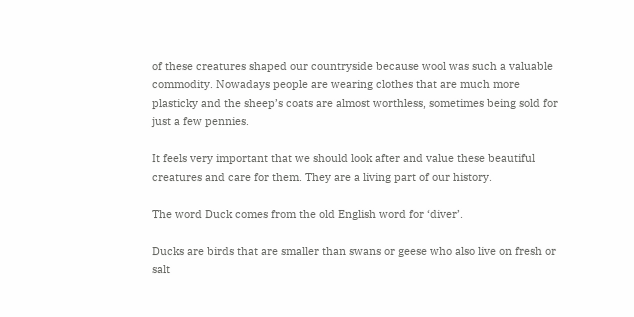of these creatures shaped our countryside because wool was such a valuable commodity. Nowadays people are wearing clothes that are much more plasticky and the sheep’s coats are almost worthless, sometimes being sold for just a few pennies.

It feels very important that we should look after and value these beautiful creatures and care for them. They are a living part of our history.

The word Duck comes from the old English word for ‘diver’.

Ducks are birds that are smaller than swans or geese who also live on fresh or salt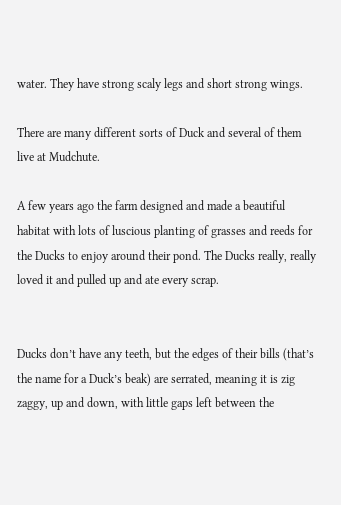water. They have strong scaly legs and short strong wings.

There are many different sorts of Duck and several of them live at Mudchute.

A few years ago the farm designed and made a beautiful habitat with lots of luscious planting of grasses and reeds for the Ducks to enjoy around their pond. The Ducks really, really loved it and pulled up and ate every scrap.


Ducks don’t have any teeth, but the edges of their bills (that’s the name for a Duck’s beak) are serrated, meaning it is zig zaggy, up and down, with little gaps left between the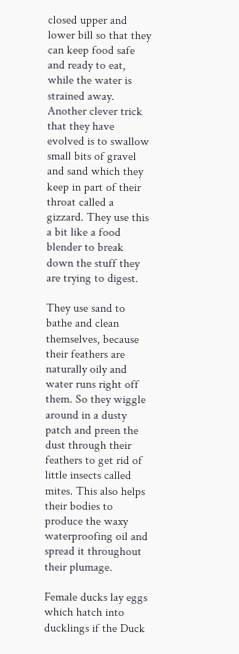closed upper and lower bill so that they can keep food safe and ready to eat, while the water is strained away. Another clever trick that they have evolved is to swallow small bits of gravel and sand which they keep in part of their throat called a gizzard. They use this a bit like a food blender to break down the stuff they are trying to digest.

They use sand to bathe and clean themselves, because their feathers are naturally oily and water runs right off them. So they wiggle around in a dusty patch and preen the dust through their feathers to get rid of little insects called mites. This also helps their bodies to produce the waxy waterproofing oil and spread it throughout their plumage.

Female ducks lay eggs which hatch into ducklings if the Duck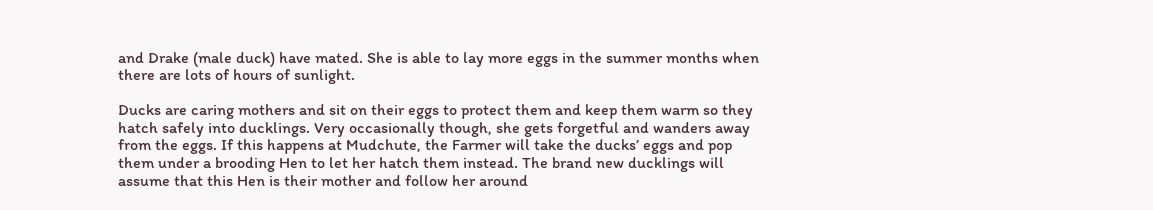and Drake (male duck) have mated. She is able to lay more eggs in the summer months when there are lots of hours of sunlight.

Ducks are caring mothers and sit on their eggs to protect them and keep them warm so they hatch safely into ducklings. Very occasionally though, she gets forgetful and wanders away from the eggs. If this happens at Mudchute, the Farmer will take the ducks’ eggs and pop them under a brooding Hen to let her hatch them instead. The brand new ducklings will assume that this Hen is their mother and follow her around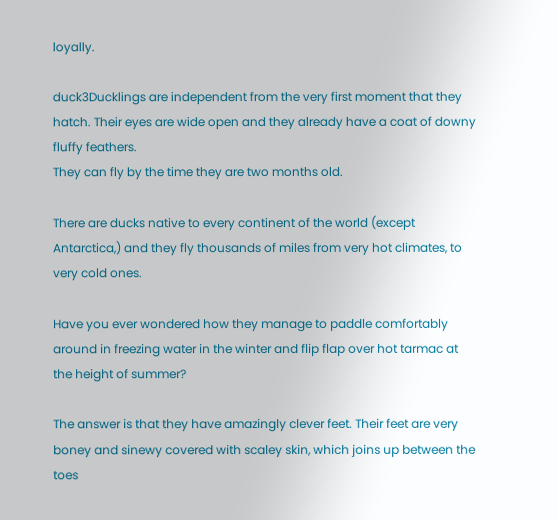loyally.

duck3Ducklings are independent from the very first moment that they hatch. Their eyes are wide open and they already have a coat of downy fluffy feathers.
They can fly by the time they are two months old.

There are ducks native to every continent of the world (except Antarctica,) and they fly thousands of miles from very hot climates, to very cold ones.

Have you ever wondered how they manage to paddle comfortably around in freezing water in the winter and flip flap over hot tarmac at the height of summer?

The answer is that they have amazingly clever feet. Their feet are very boney and sinewy covered with scaley skin, which joins up between the toes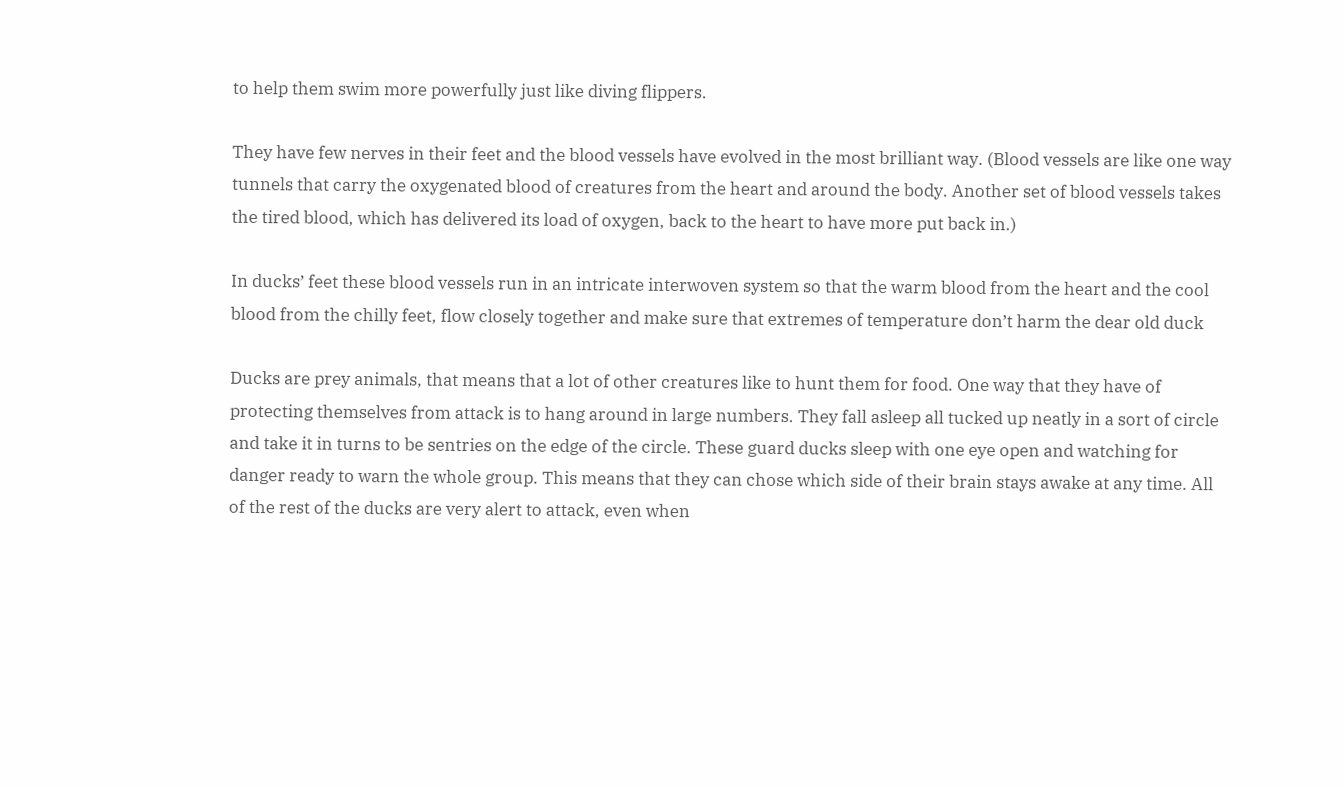to help them swim more powerfully just like diving flippers.

They have few nerves in their feet and the blood vessels have evolved in the most brilliant way. (Blood vessels are like one way tunnels that carry the oxygenated blood of creatures from the heart and around the body. Another set of blood vessels takes the tired blood, which has delivered its load of oxygen, back to the heart to have more put back in.)

In ducks’ feet these blood vessels run in an intricate interwoven system so that the warm blood from the heart and the cool blood from the chilly feet, flow closely together and make sure that extremes of temperature don’t harm the dear old duck

Ducks are prey animals, that means that a lot of other creatures like to hunt them for food. One way that they have of protecting themselves from attack is to hang around in large numbers. They fall asleep all tucked up neatly in a sort of circle and take it in turns to be sentries on the edge of the circle. These guard ducks sleep with one eye open and watching for danger ready to warn the whole group. This means that they can chose which side of their brain stays awake at any time. All of the rest of the ducks are very alert to attack, even when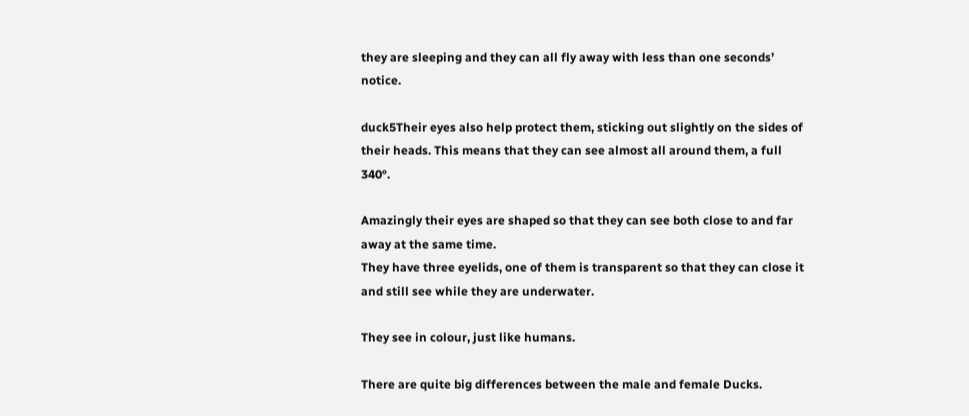they are sleeping and they can all fly away with less than one seconds’ notice.

duck5Their eyes also help protect them, sticking out slightly on the sides of their heads. This means that they can see almost all around them, a full 340°.

Amazingly their eyes are shaped so that they can see both close to and far away at the same time.
They have three eyelids, one of them is transparent so that they can close it and still see while they are underwater.

They see in colour, just like humans.

There are quite big differences between the male and female Ducks.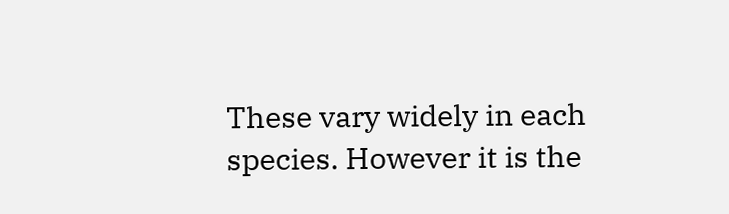These vary widely in each species. However it is the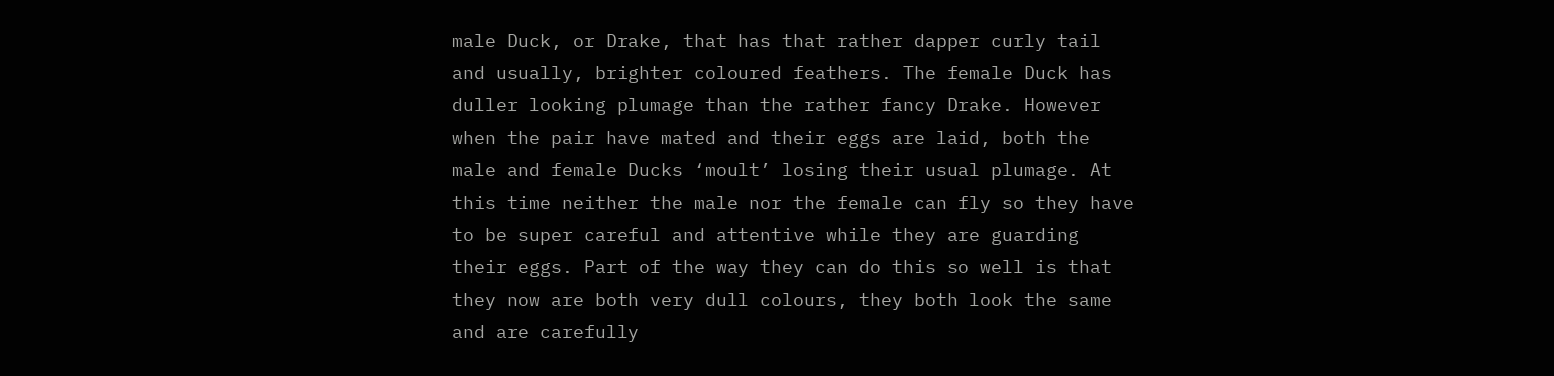male Duck, or Drake, that has that rather dapper curly tail and usually, brighter coloured feathers. The female Duck has duller looking plumage than the rather fancy Drake. However when the pair have mated and their eggs are laid, both the male and female Ducks ‘moult’ losing their usual plumage. At this time neither the male nor the female can fly so they have to be super careful and attentive while they are guarding their eggs. Part of the way they can do this so well is that they now are both very dull colours, they both look the same and are carefully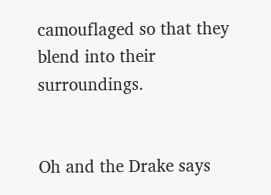camouflaged so that they blend into their surroundings.


Oh and the Drake says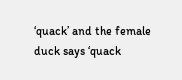‘quack’ and the female duck says ‘quack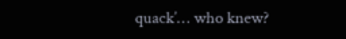quack’… who knew?